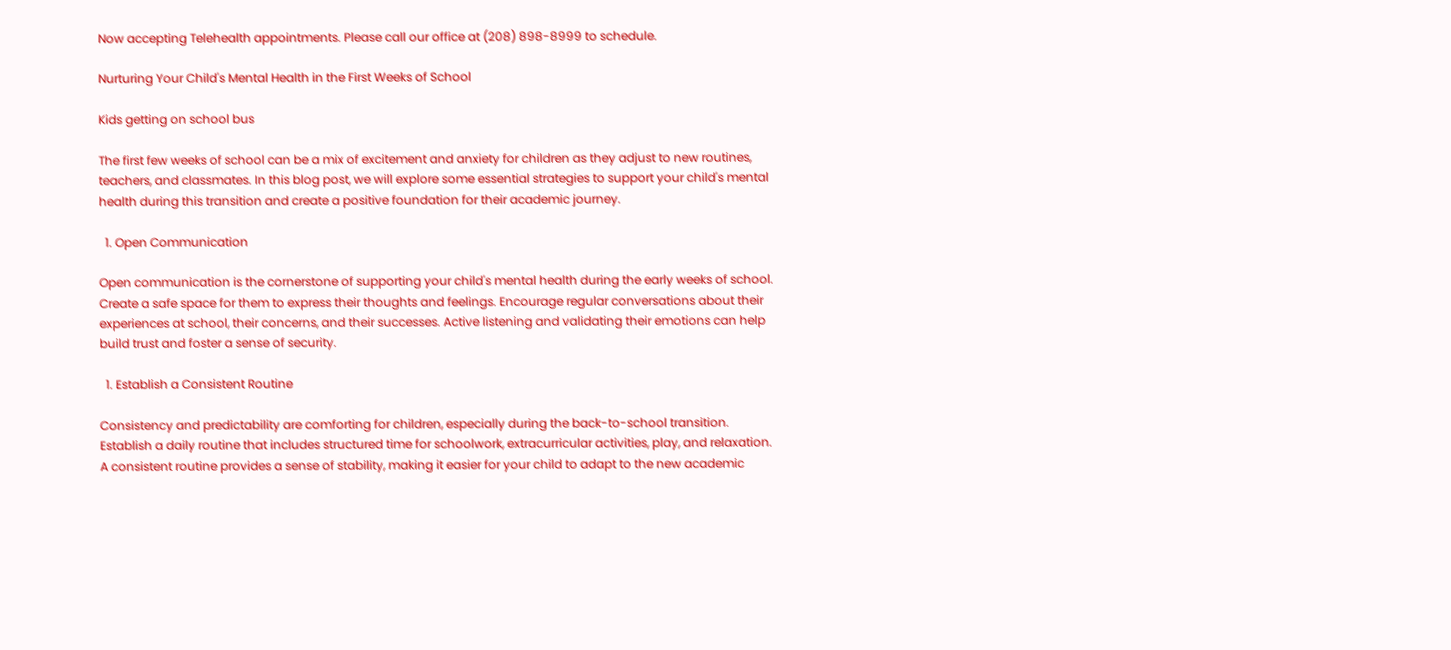Now accepting Telehealth appointments. Please call our office at (208) 898-8999 to schedule.

Nurturing Your Child's Mental Health in the First Weeks of School

Kids getting on school bus

The first few weeks of school can be a mix of excitement and anxiety for children as they adjust to new routines, teachers, and classmates. In this blog post, we will explore some essential strategies to support your child's mental health during this transition and create a positive foundation for their academic journey.

  1. Open Communication

Open communication is the cornerstone of supporting your child's mental health during the early weeks of school. Create a safe space for them to express their thoughts and feelings. Encourage regular conversations about their experiences at school, their concerns, and their successes. Active listening and validating their emotions can help build trust and foster a sense of security.

  1. Establish a Consistent Routine

Consistency and predictability are comforting for children, especially during the back-to-school transition. Establish a daily routine that includes structured time for schoolwork, extracurricular activities, play, and relaxation. A consistent routine provides a sense of stability, making it easier for your child to adapt to the new academic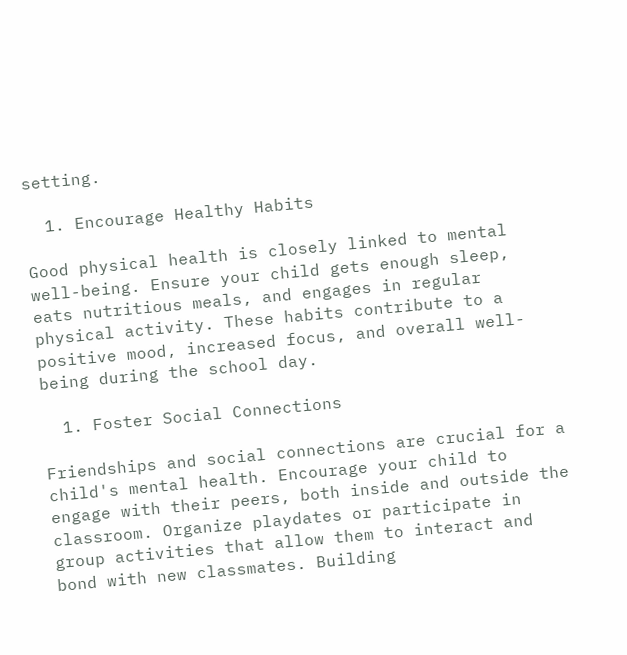setting.

  1. Encourage Healthy Habits

Good physical health is closely linked to mental well-being. Ensure your child gets enough sleep, eats nutritious meals, and engages in regular physical activity. These habits contribute to a positive mood, increased focus, and overall well-being during the school day.

  1. Foster Social Connections

Friendships and social connections are crucial for a child's mental health. Encourage your child to engage with their peers, both inside and outside the classroom. Organize playdates or participate in group activities that allow them to interact and bond with new classmates. Building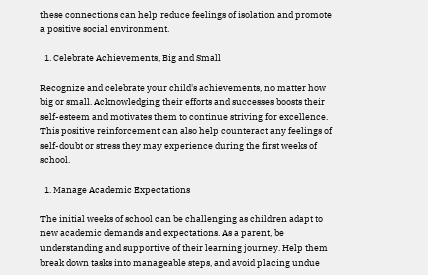these connections can help reduce feelings of isolation and promote a positive social environment.

  1. Celebrate Achievements, Big and Small

Recognize and celebrate your child's achievements, no matter how big or small. Acknowledging their efforts and successes boosts their self-esteem and motivates them to continue striving for excellence. This positive reinforcement can also help counteract any feelings of self-doubt or stress they may experience during the first weeks of school.

  1. Manage Academic Expectations

The initial weeks of school can be challenging as children adapt to new academic demands and expectations. As a parent, be understanding and supportive of their learning journey. Help them break down tasks into manageable steps, and avoid placing undue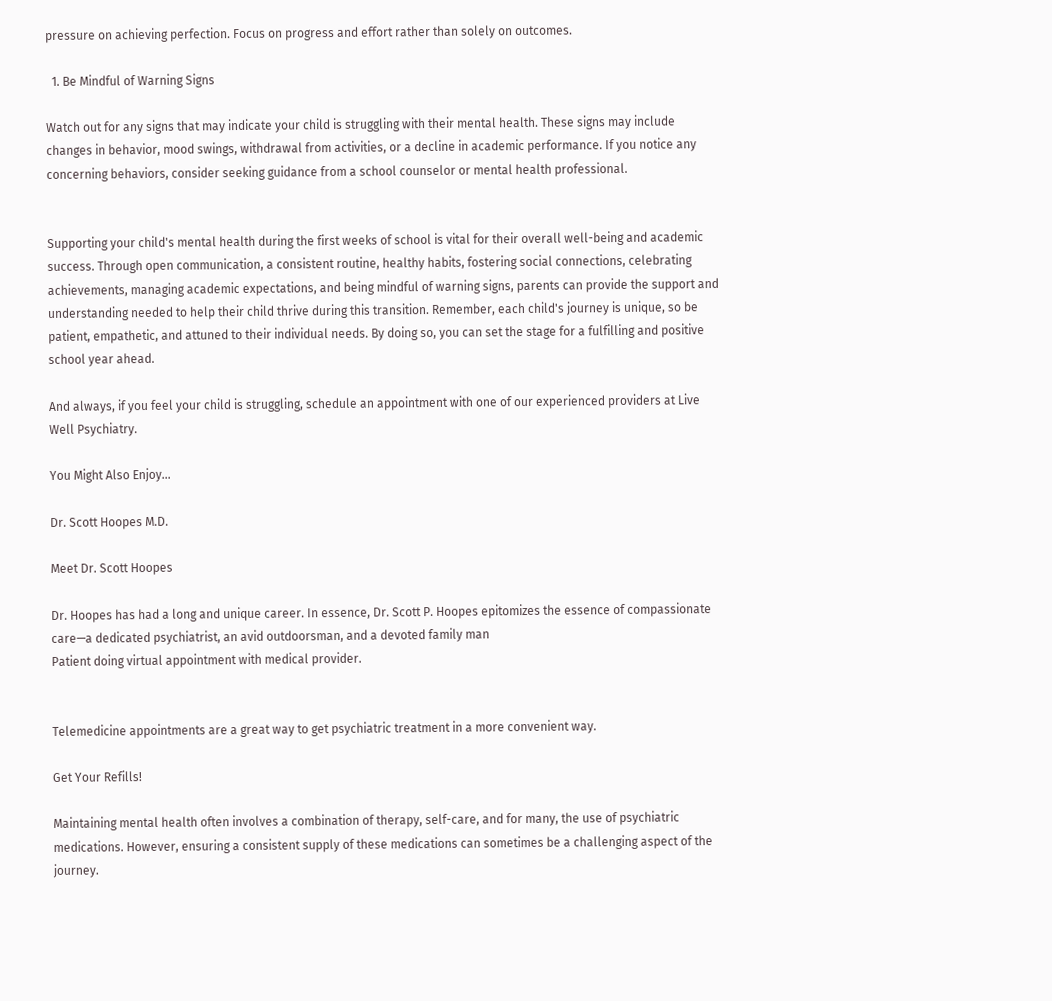pressure on achieving perfection. Focus on progress and effort rather than solely on outcomes.

  1. Be Mindful of Warning Signs

Watch out for any signs that may indicate your child is struggling with their mental health. These signs may include changes in behavior, mood swings, withdrawal from activities, or a decline in academic performance. If you notice any concerning behaviors, consider seeking guidance from a school counselor or mental health professional.


Supporting your child's mental health during the first weeks of school is vital for their overall well-being and academic success. Through open communication, a consistent routine, healthy habits, fostering social connections, celebrating achievements, managing academic expectations, and being mindful of warning signs, parents can provide the support and understanding needed to help their child thrive during this transition. Remember, each child's journey is unique, so be patient, empathetic, and attuned to their individual needs. By doing so, you can set the stage for a fulfilling and positive school year ahead.

And always, if you feel your child is struggling, schedule an appointment with one of our experienced providers at Live Well Psychiatry.

You Might Also Enjoy...

Dr. Scott Hoopes M.D.

Meet Dr. Scott Hoopes

Dr. Hoopes has had a long and unique career. In essence, Dr. Scott P. Hoopes epitomizes the essence of compassionate care—a dedicated psychiatrist, an avid outdoorsman, and a devoted family man
Patient doing virtual appointment with medical provider.


Telemedicine appointments are a great way to get psychiatric treatment in a more convenient way.

Get Your Refills!

Maintaining mental health often involves a combination of therapy, self-care, and for many, the use of psychiatric medications. However, ensuring a consistent supply of these medications can sometimes be a challenging aspect of the journey.